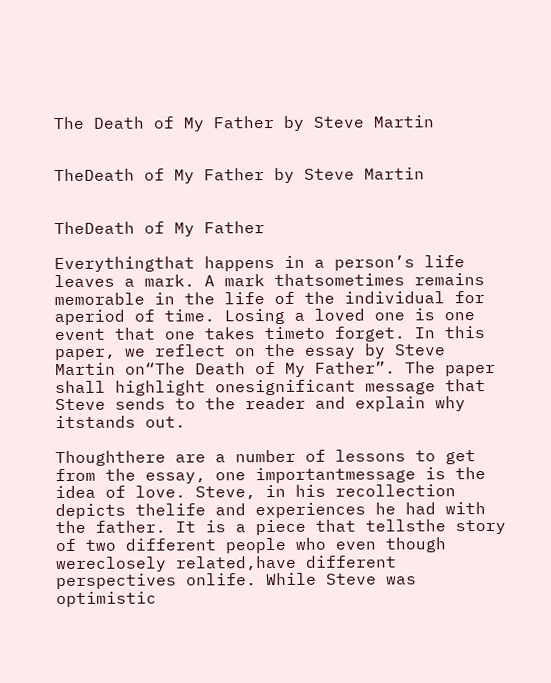The Death of My Father by Steve Martin


TheDeath of My Father by Steve Martin


TheDeath of My Father

Everythingthat happens in a person’s life leaves a mark. A mark thatsometimes remains memorable in the life of the individual for aperiod of time. Losing a loved one is one event that one takes timeto forget. In this paper, we reflect on the essay by Steve Martin on“The Death of My Father”. The paper shall highlight onesignificant message that Steve sends to the reader and explain why itstands out.

Thoughthere are a number of lessons to get from the essay, one importantmessage is the idea of love. Steve, in his recollection depicts thelife and experiences he had with the father. It is a piece that tellsthe story of two different people who even though wereclosely related,have different perspectives onlife. While Steve was optimistic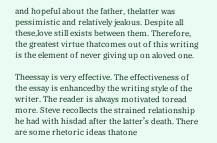and hopeful about the father, thelatter was pessimistic and relatively jealous. Despite all these,love still exists between them. Therefore, the greatest virtue thatcomes out of this writing is the element of never giving up on aloved one.

Theessay is very effective. The effectiveness of the essay is enhancedby the writing style of the writer. The reader is always motivated toread more. Steve recollects the strained relationship he had with hisdad after the latter’s death. There are some rhetoric ideas thatone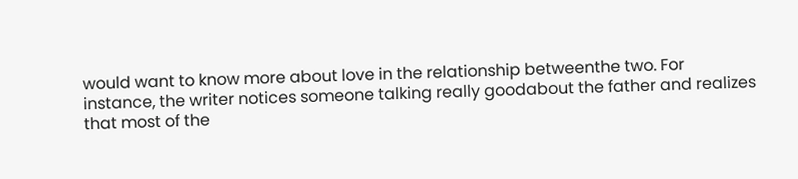would want to know more about love in the relationship betweenthe two. For instance, the writer notices someone talking really goodabout the father and realizes that most of the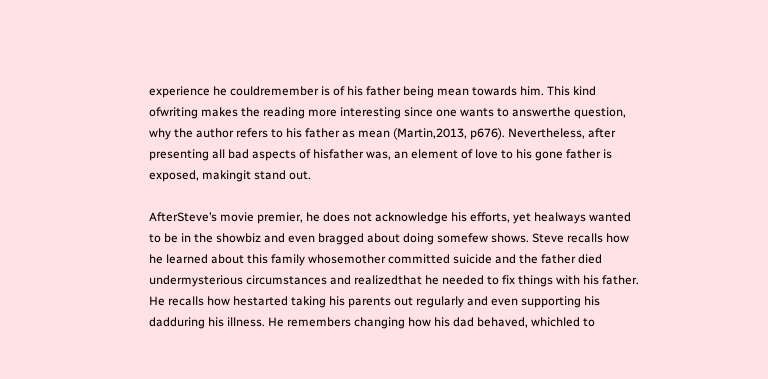experience he couldremember is of his father being mean towards him. This kind ofwriting makes the reading more interesting since one wants to answerthe question, why the author refers to his father as mean (Martin,2013, p676). Nevertheless, after presenting all bad aspects of hisfather was, an element of love to his gone father is exposed, makingit stand out.

AfterSteve’s movie premier, he does not acknowledge his efforts, yet healways wanted to be in the showbiz and even bragged about doing somefew shows. Steve recalls how he learned about this family whosemother committed suicide and the father died undermysterious circumstances and realizedthat he needed to fix things with his father. He recalls how hestarted taking his parents out regularly and even supporting his dadduring his illness. He remembers changing how his dad behaved, whichled to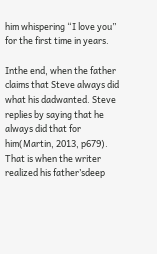him whispering “I love you” for the first time in years.

Inthe end, when the father claims that Steve always did what his dadwanted. Steve replies by saying that he always did that for him(Martin, 2013, p679). That is when the writer realized his father’sdeep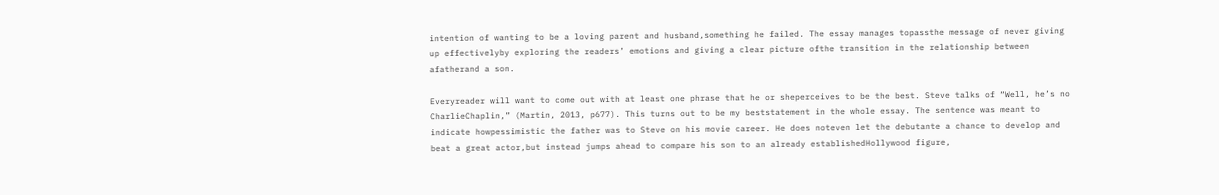intention of wanting to be a loving parent and husband,something he failed. The essay manages topassthe message of never giving up effectivelyby exploring the readers’ emotions and giving a clear picture ofthe transition in the relationship between afatherand a son.

Everyreader will want to come out with at least one phrase that he or sheperceives to be the best. Steve talks of “Well, he’s no CharlieChaplin,” (Martin, 2013, p677). This turns out to be my beststatement in the whole essay. The sentence was meant to indicate howpessimistic the father was to Steve on his movie career. He does noteven let the debutante a chance to develop and beat a great actor,but instead jumps ahead to compare his son to an already establishedHollywood figure,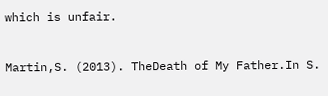which is unfair.


Martin,S. (2013). TheDeath of My Father.In S.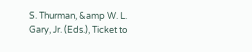S. Thurman, &amp W. L. Gary, Jr. (Eds.), Ticket to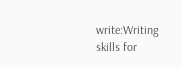write:Writing skills for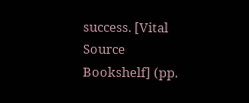success. [Vital Source Bookshelf] (pp.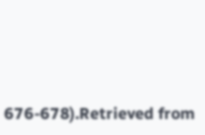676-678).Retrieved from